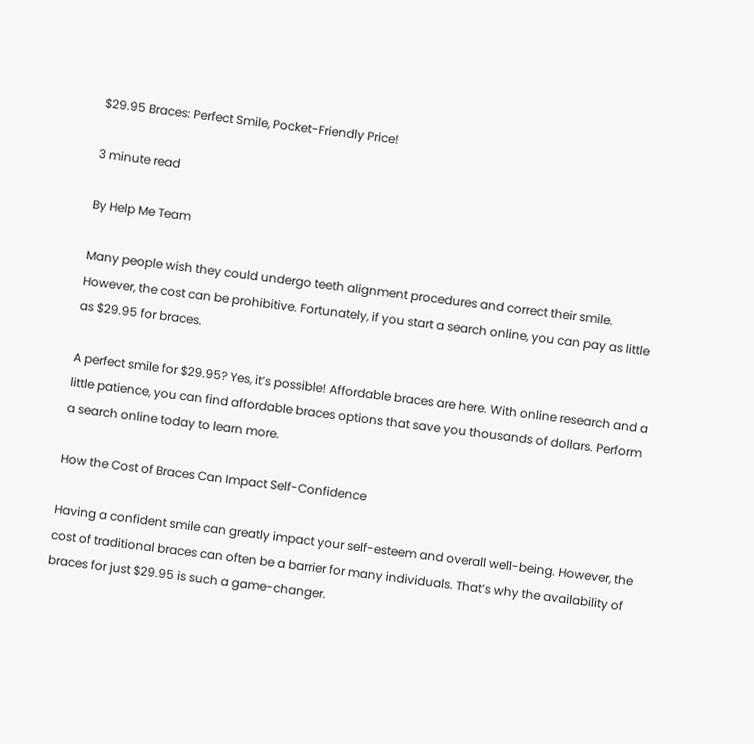$29.95 Braces: Perfect Smile, Pocket-Friendly Price!

3 minute read

By Help Me Team

Many people wish they could undergo teeth alignment procedures and correct their smile. However, the cost can be prohibitive. Fortunately, if you start a search online, you can pay as little as $29.95 for braces.

A perfect smile for $29.95? Yes, it’s possible! Affordable braces are here. With online research and a little patience, you can find affordable braces options that save you thousands of dollars. Perform a search online today to learn more.

How the Cost of Braces Can Impact Self-Confidence

Having a confident smile can greatly impact your self-esteem and overall well-being. However, the cost of traditional braces can often be a barrier for many individuals. That’s why the availability of braces for just $29.95 is such a game-changer.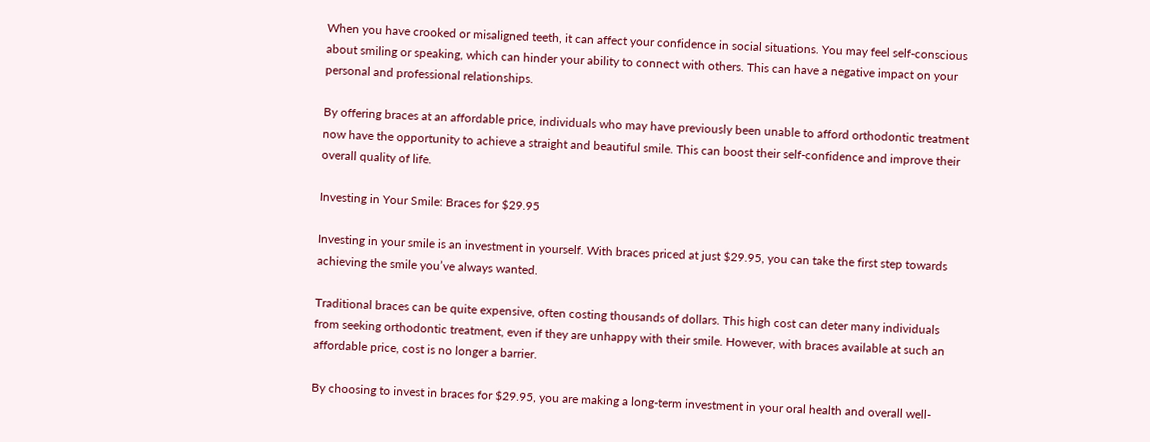When you have crooked or misaligned teeth, it can affect your confidence in social situations. You may feel self-conscious about smiling or speaking, which can hinder your ability to connect with others. This can have a negative impact on your personal and professional relationships.

By offering braces at an affordable price, individuals who may have previously been unable to afford orthodontic treatment now have the opportunity to achieve a straight and beautiful smile. This can boost their self-confidence and improve their overall quality of life.

Investing in Your Smile: Braces for $29.95

Investing in your smile is an investment in yourself. With braces priced at just $29.95, you can take the first step towards achieving the smile you’ve always wanted.

Traditional braces can be quite expensive, often costing thousands of dollars. This high cost can deter many individuals from seeking orthodontic treatment, even if they are unhappy with their smile. However, with braces available at such an affordable price, cost is no longer a barrier.

By choosing to invest in braces for $29.95, you are making a long-term investment in your oral health and overall well-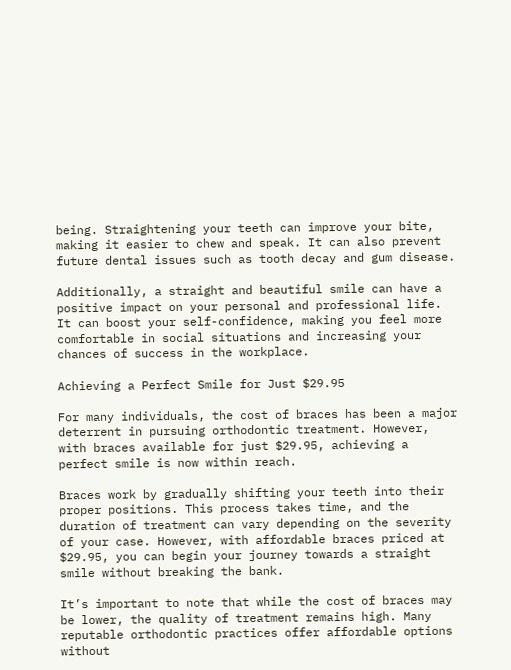being. Straightening your teeth can improve your bite, making it easier to chew and speak. It can also prevent future dental issues such as tooth decay and gum disease.

Additionally, a straight and beautiful smile can have a positive impact on your personal and professional life. It can boost your self-confidence, making you feel more comfortable in social situations and increasing your chances of success in the workplace.

Achieving a Perfect Smile for Just $29.95

For many individuals, the cost of braces has been a major deterrent in pursuing orthodontic treatment. However, with braces available for just $29.95, achieving a perfect smile is now within reach.

Braces work by gradually shifting your teeth into their proper positions. This process takes time, and the duration of treatment can vary depending on the severity of your case. However, with affordable braces priced at $29.95, you can begin your journey towards a straight smile without breaking the bank.

It’s important to note that while the cost of braces may be lower, the quality of treatment remains high. Many reputable orthodontic practices offer affordable options without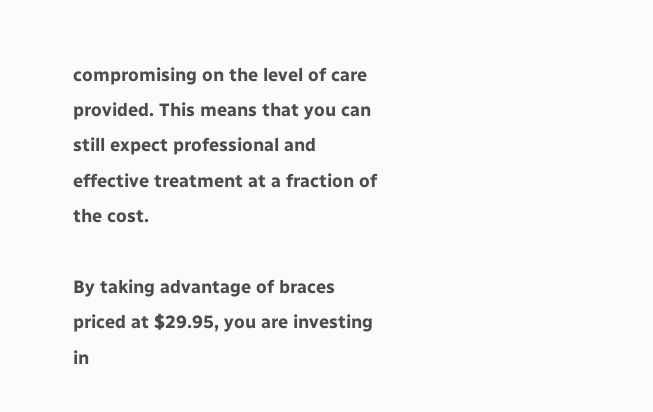compromising on the level of care provided. This means that you can still expect professional and effective treatment at a fraction of the cost.

By taking advantage of braces priced at $29.95, you are investing in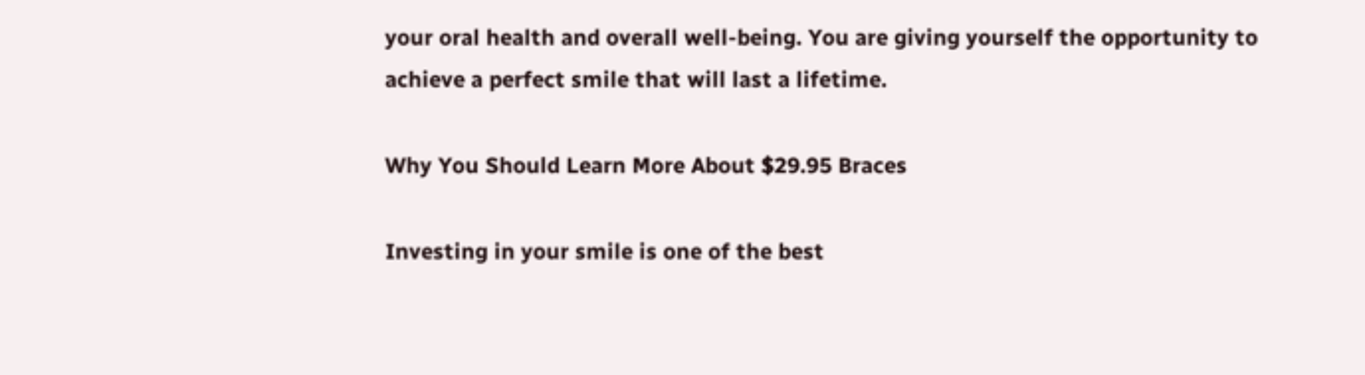your oral health and overall well-being. You are giving yourself the opportunity to achieve a perfect smile that will last a lifetime.

Why You Should Learn More About $29.95 Braces

Investing in your smile is one of the best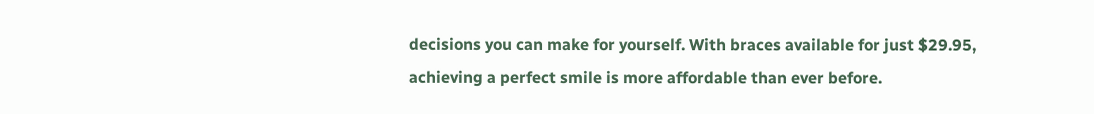decisions you can make for yourself. With braces available for just $29.95, achieving a perfect smile is more affordable than ever before.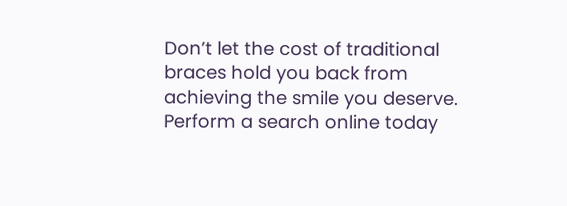Don’t let the cost of traditional braces hold you back from achieving the smile you deserve. Perform a search online today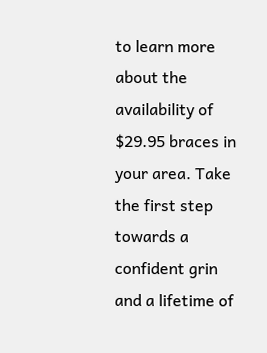to learn more about the availability of $29.95 braces in your area. Take the first step towards a confident grin and a lifetime of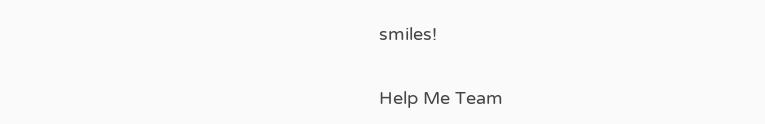smiles!

Help Me Team